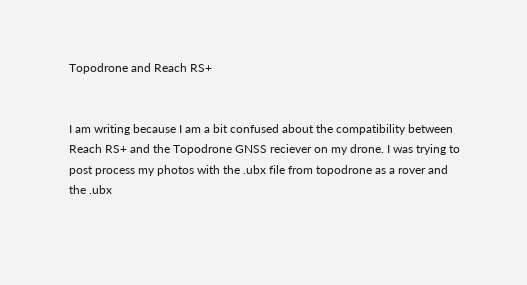Topodrone and Reach RS+


I am writing because I am a bit confused about the compatibility between Reach RS+ and the Topodrone GNSS reciever on my drone. I was trying to post process my photos with the .ubx file from topodrone as a rover and the .ubx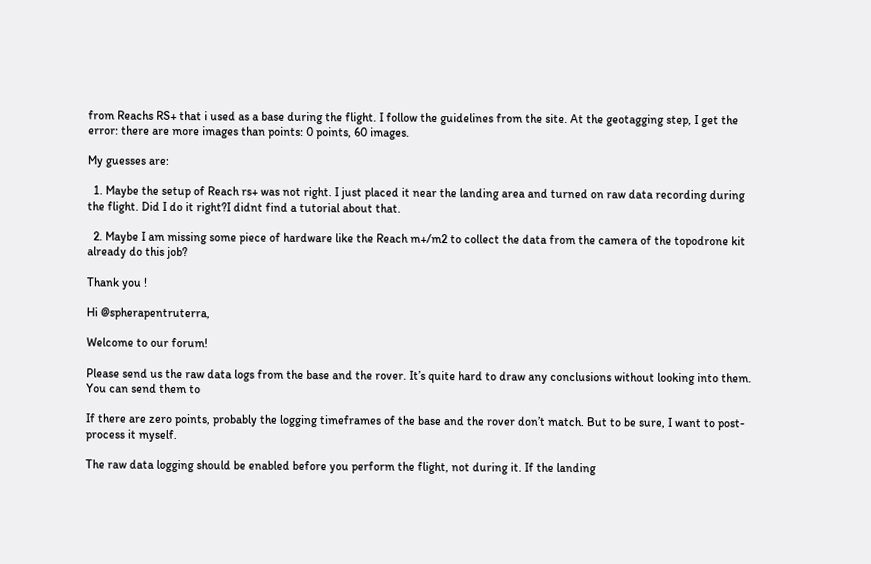from Reachs RS+ that i used as a base during the flight. I follow the guidelines from the site. At the geotagging step, I get the error: there are more images than points: 0 points, 60 images.

My guesses are:

  1. Maybe the setup of Reach rs+ was not right. I just placed it near the landing area and turned on raw data recording during the flight. Did I do it right?I didnt find a tutorial about that.

  2. Maybe I am missing some piece of hardware like the Reach m+/m2 to collect the data from the camera of the topodrone kit already do this job?

Thank you !

Hi @spherapentruterra,

Welcome to our forum!

Please send us the raw data logs from the base and the rover. It’s quite hard to draw any conclusions without looking into them. You can send them to

If there are zero points, probably the logging timeframes of the base and the rover don’t match. But to be sure, I want to post-process it myself.

The raw data logging should be enabled before you perform the flight, not during it. If the landing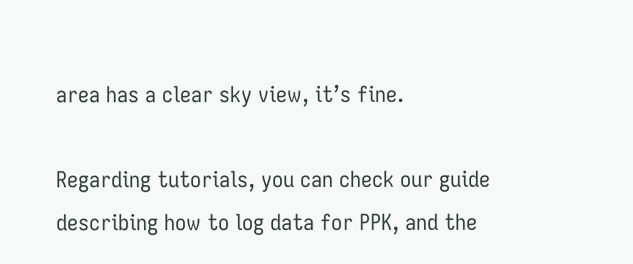area has a clear sky view, it’s fine.

Regarding tutorials, you can check our guide describing how to log data for PPK, and the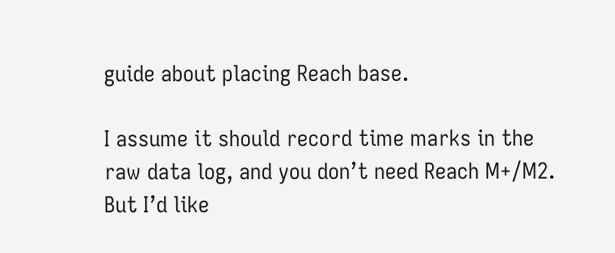guide about placing Reach base.

I assume it should record time marks in the raw data log, and you don’t need Reach M+/M2. But I’d like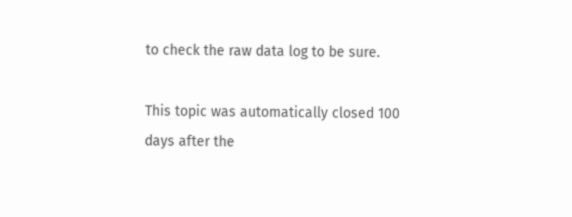to check the raw data log to be sure.

This topic was automatically closed 100 days after the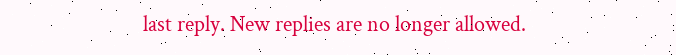last reply. New replies are no longer allowed.